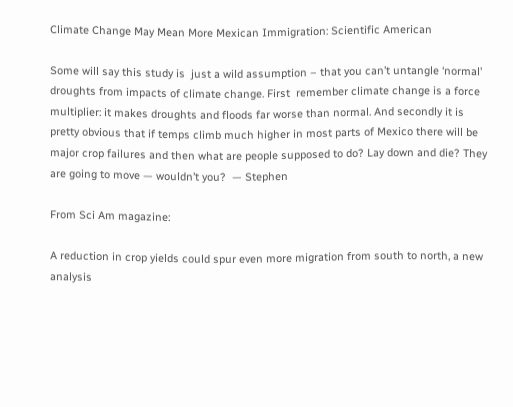Climate Change May Mean More Mexican Immigration: Scientific American

Some will say this study is  just a wild assumption – that you can’t untangle ‘normal’ droughts from impacts of climate change. First  remember climate change is a force multiplier: it makes droughts and floods far worse than normal. And secondly it is pretty obvious that if temps climb much higher in most parts of Mexico there will be major crop failures and then what are people supposed to do? Lay down and die? They are going to move — wouldn’t you?  — Stephen

From Sci Am magazine:

A reduction in crop yields could spur even more migration from south to north, a new analysis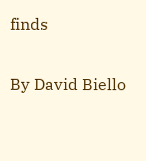finds

By David Biello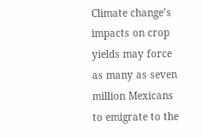Climate change’s impacts on crop yields may force as many as seven million Mexicans to emigrate to the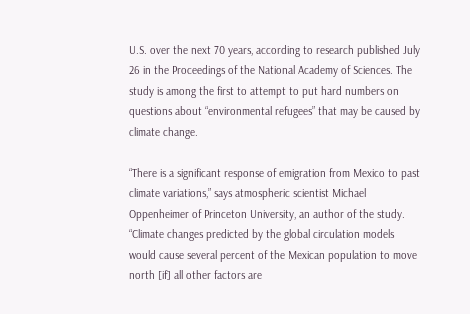U.S. over the next 70 years, according to research published July 26 in the Proceedings of the National Academy of Sciences. The study is among the first to attempt to put hard numbers on questions about “environmental refugees” that may be caused by climate change.

“There is a significant response of emigration from Mexico to past climate variations,” says atmospheric scientist Michael Oppenheimer of Princeton University, an author of the study. “Climate changes predicted by the global circulation models would cause several percent of the Mexican population to move north [if] all other factors are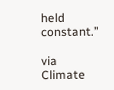held constant.”

via Climate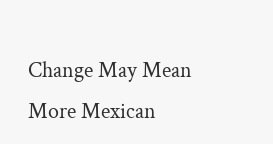Change May Mean More Mexican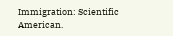Immigration: Scientific American.